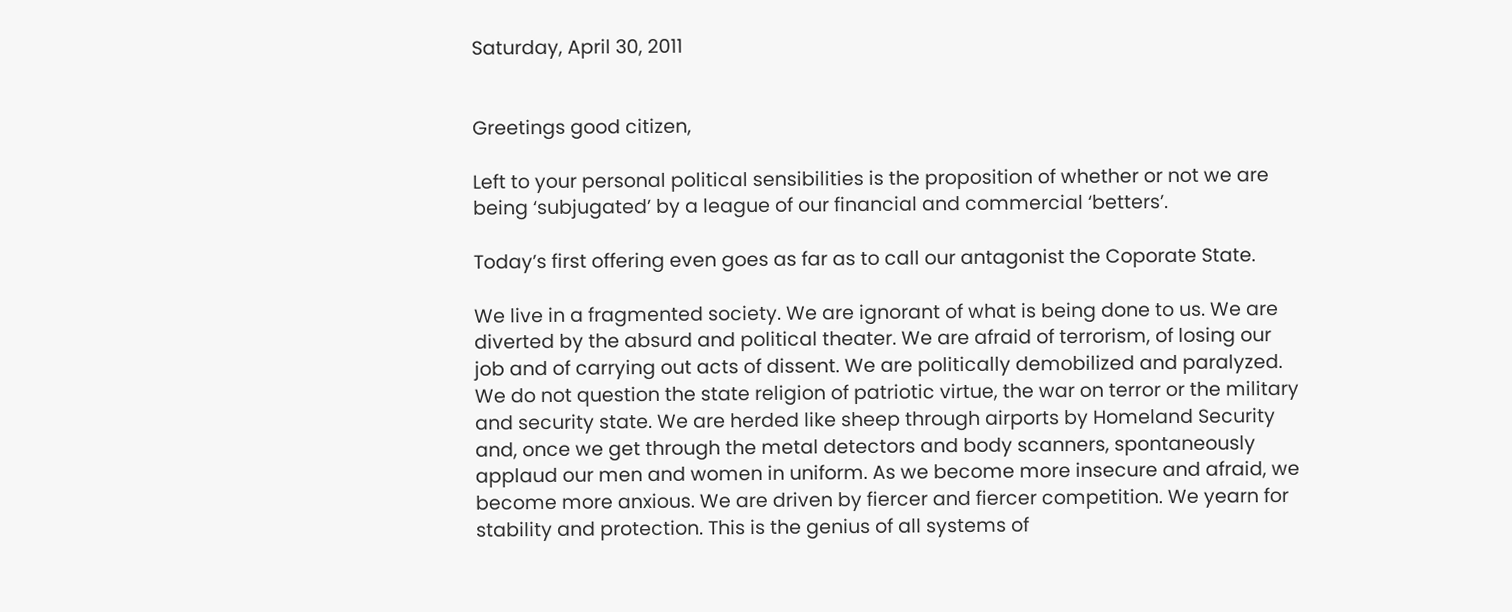Saturday, April 30, 2011


Greetings good citizen,

Left to your personal political sensibilities is the proposition of whether or not we are being ‘subjugated’ by a league of our financial and commercial ‘betters’.

Today’s first offering even goes as far as to call our antagonist the Coporate State.

We live in a fragmented society. We are ignorant of what is being done to us. We are diverted by the absurd and political theater. We are afraid of terrorism, of losing our job and of carrying out acts of dissent. We are politically demobilized and paralyzed. We do not question the state religion of patriotic virtue, the war on terror or the military and security state. We are herded like sheep through airports by Homeland Security and, once we get through the metal detectors and body scanners, spontaneously applaud our men and women in uniform. As we become more insecure and afraid, we become more anxious. We are driven by fiercer and fiercer competition. We yearn for stability and protection. This is the genius of all systems of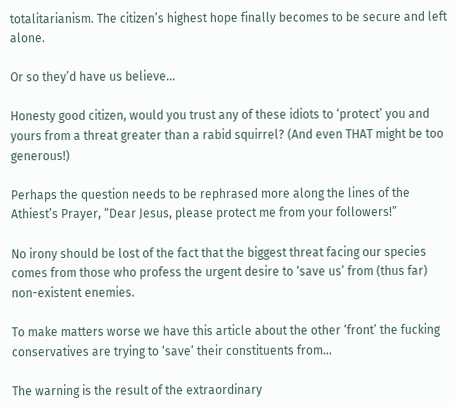totalitarianism. The citizen’s highest hope finally becomes to be secure and left alone.

Or so they’d have us believe…

Honesty good citizen, would you trust any of these idiots to ‘protect’ you and yours from a threat greater than a rabid squirrel? (And even THAT might be too generous!)

Perhaps the question needs to be rephrased more along the lines of the Athiest’s Prayer, “Dear Jesus, please protect me from your followers!”

No irony should be lost of the fact that the biggest threat facing our species comes from those who profess the urgent desire to ‘save us’ from (thus far) non-existent enemies.

To make matters worse we have this article about the other ‘front’ the fucking conservatives are trying to ‘save’ their constituents from…

The warning is the result of the extraordinary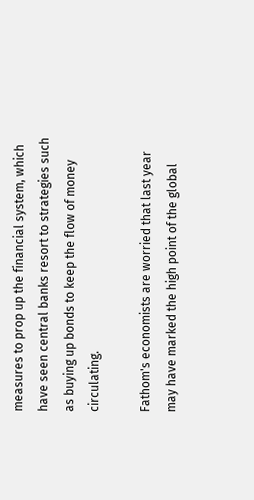measures to prop up the financial system, which have seen central banks resort to strategies such as buying up bonds to keep the flow of money circulating.

Fathom's economists are worried that last year may have marked the high point of the global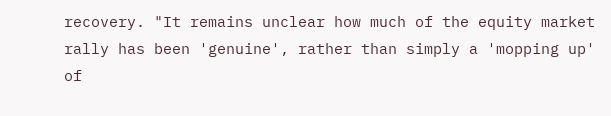recovery. "It remains unclear how much of the equity market rally has been 'genuine', rather than simply a 'mopping up' of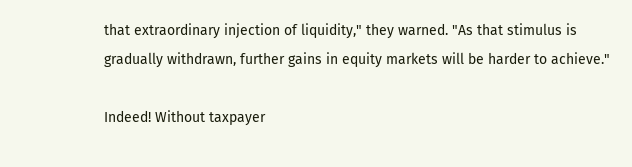that extraordinary injection of liquidity," they warned. "As that stimulus is gradually withdrawn, further gains in equity markets will be harder to achieve."

Indeed! Without taxpayer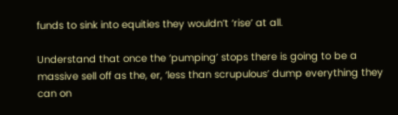funds to sink into equities they wouldn’t ‘rise’ at all.

Understand that once the ‘pumping’ stops there is going to be a massive sell off as the, er, ‘less than scrupulous’ dump everything they can on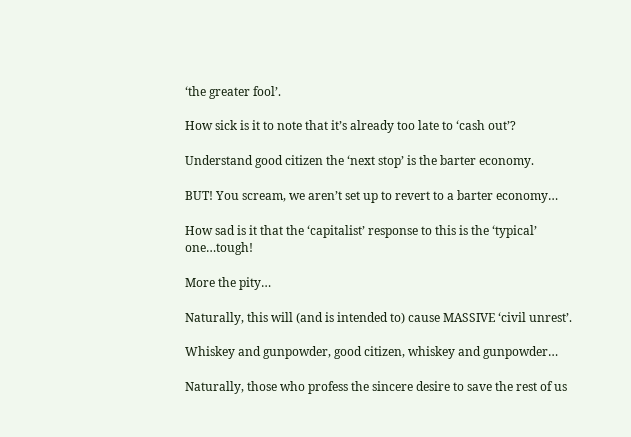‘the greater fool’.

How sick is it to note that it’s already too late to ‘cash out’?

Understand good citizen the ‘next stop’ is the barter economy.

BUT! You scream, we aren’t set up to revert to a barter economy…

How sad is it that the ‘capitalist’ response to this is the ‘typical’ one…tough!

More the pity…

Naturally, this will (and is intended to) cause MASSIVE ‘civil unrest’.

Whiskey and gunpowder, good citizen, whiskey and gunpowder…

Naturally, those who profess the sincere desire to save the rest of us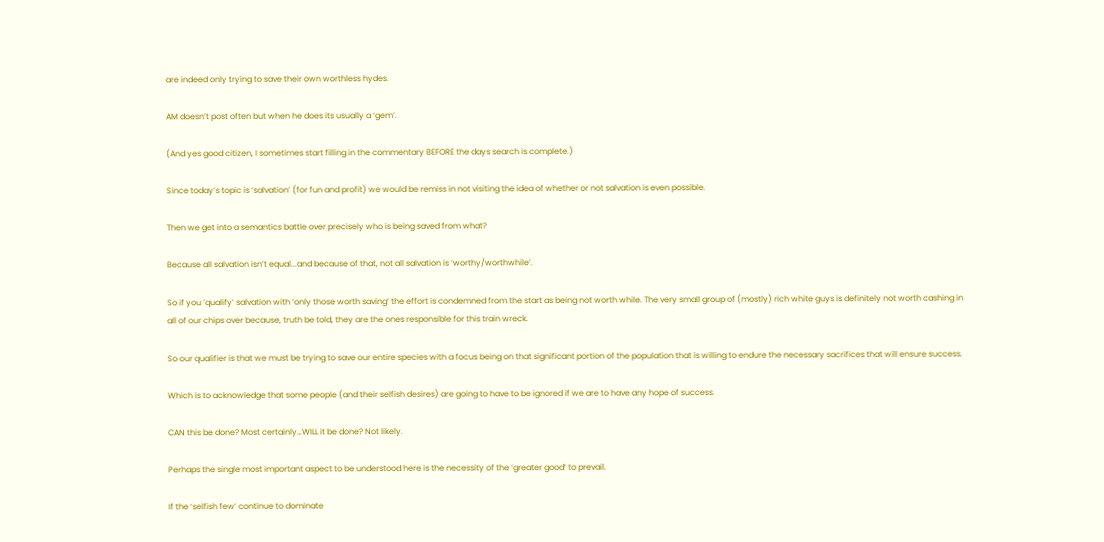are indeed only trying to save their own worthless hydes.

AM doesn’t post often but when he does its usually a ‘gem’.

(And yes good citizen, I sometimes start filling in the commentary BEFORE the days search is complete.)

Since today’s topic is ‘salvation’ (for fun and profit) we would be remiss in not visiting the idea of whether or not salvation is even possible.

Then we get into a semantics battle over precisely who is being saved from what?

Because all salvation isn’t equal...and because of that, not all salvation is ‘worthy/worthwhile’.

So if you ‘qualify’ salvation with ‘only those worth saving’ the effort is condemned from the start as being not worth while. The very small group of (mostly) rich white guys is definitely not worth cashing in all of our chips over because, truth be told, they are the ones responsible for this train wreck.

So our qualifier is that we must be trying to save our entire species with a focus being on that significant portion of the population that is willing to endure the necessary sacrifices that will ensure success.

Which is to acknowledge that some people (and their selfish desires) are going to have to be ignored if we are to have any hope of success.

CAN this be done? Most certainly…WILL it be done? Not likely.

Perhaps the single most important aspect to be understood here is the necessity of the ‘greater good’ to prevail.

If the ‘selfish few’ continue to dominate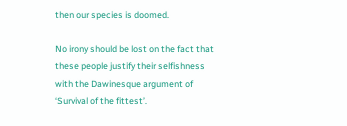then our species is doomed.

No irony should be lost on the fact that these people justify their selfishness with the Dawinesque argument of ‘Survival of the fittest’.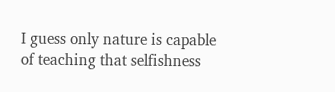I guess only nature is capable of teaching that selfishness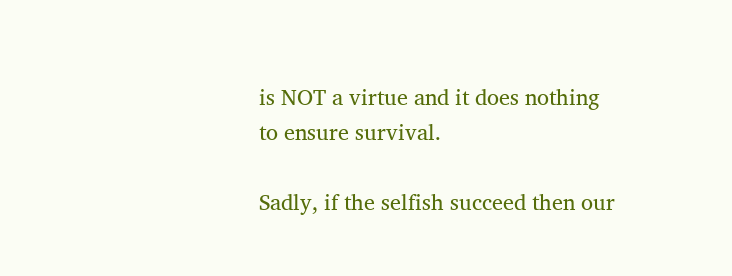is NOT a virtue and it does nothing to ensure survival.

Sadly, if the selfish succeed then our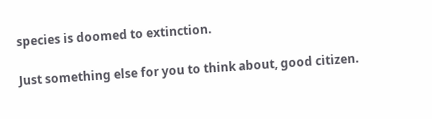species is doomed to extinction.

Just something else for you to think about, good citizen.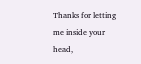Thanks for letting me inside your head,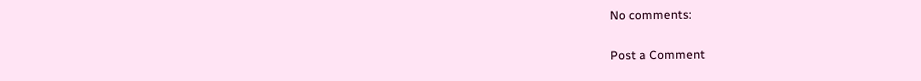No comments:

Post a Comment